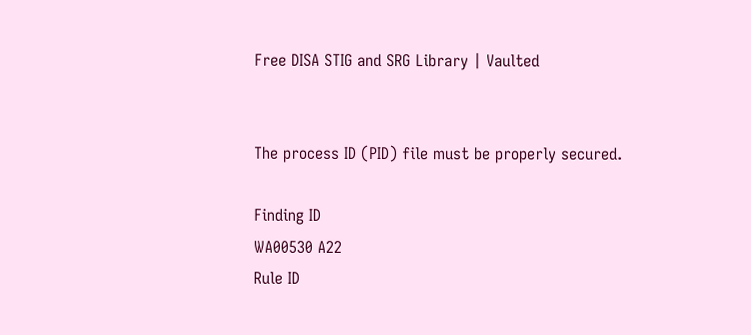Free DISA STIG and SRG Library | Vaulted


The process ID (PID) file must be properly secured.

Finding ID
WA00530 A22
Rule ID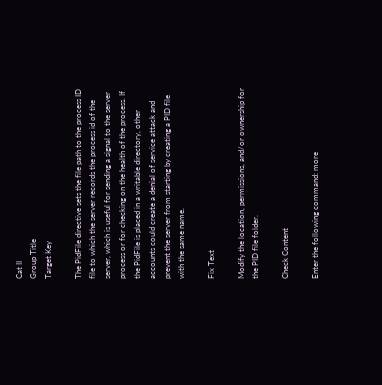Cat II
Group Title
Target Key

The PidFile directive sets the file path to the process ID file to which the server records the process id of the server, which is useful for sending a signal to the server process or for checking on the health of the process. If the PidFile is placed in a writable directory, other accounts could create a denial of service attack and prevent the server from starting by creating a PID file with the same name.

Fix Text

Modify the location, permissions, and/or ownership for the PID file folder.

Check Content

Enter the following command: more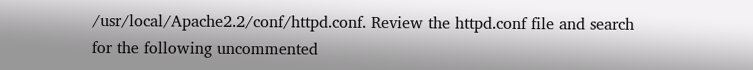/usr/local/Apache2.2/conf/httpd.conf. Review the httpd.conf file and search for the following uncommented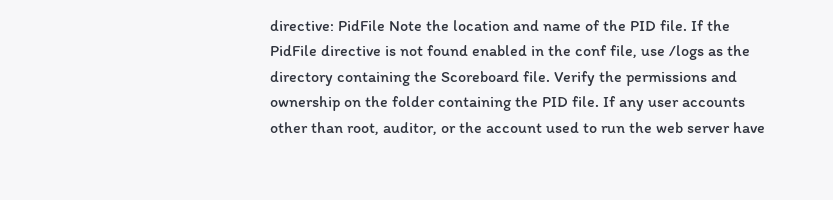directive: PidFile Note the location and name of the PID file. If the PidFile directive is not found enabled in the conf file, use /logs as the directory containing the Scoreboard file. Verify the permissions and ownership on the folder containing the PID file. If any user accounts other than root, auditor, or the account used to run the web server have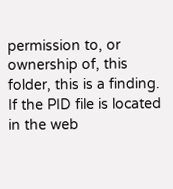permission to, or ownership of, this folder, this is a finding. If the PID file is located in the web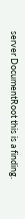server DocumentRoot this is a finding.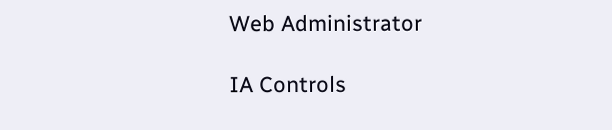Web Administrator

IA Controls